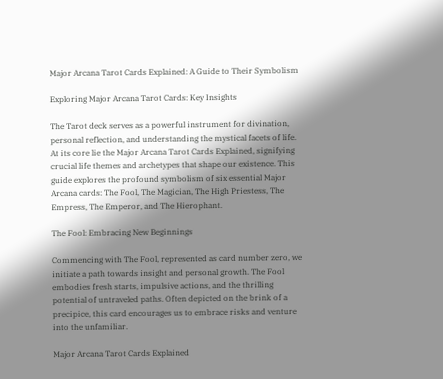Major Arcana Tarot Cards Explained: A Guide to Their Symbolism

Exploring Major Arcana Tarot Cards: Key Insights

The Tarot deck serves as a powerful instrument for divination, personal reflection, and understanding the mystical facets of life. At its core lie the Major Arcana Tarot Cards Explained, signifying crucial life themes and archetypes that shape our existence. This guide explores the profound symbolism of six essential Major Arcana cards: The Fool, The Magician, The High Priestess, The Empress, The Emperor, and The Hierophant.

The Fool: Embracing New Beginnings

Commencing with The Fool, represented as card number zero, we initiate a path towards insight and personal growth. The Fool embodies fresh starts, impulsive actions, and the thrilling potential of untraveled paths. Often depicted on the brink of a precipice, this card encourages us to embrace risks and venture into the unfamiliar.

Major Arcana Tarot Cards Explained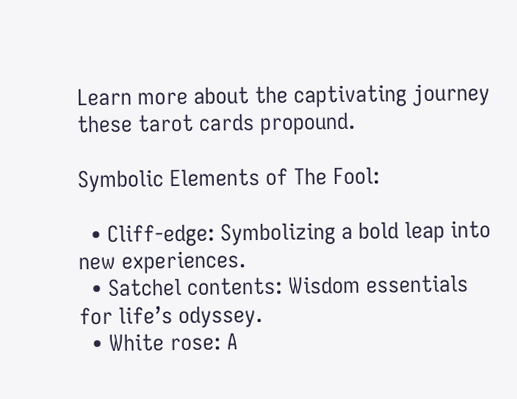Learn more about the captivating journey these tarot cards propound.

Symbolic Elements of The Fool:

  • Cliff-edge: Symbolizing a bold leap into new experiences.
  • Satchel contents: Wisdom essentials for life’s odyssey.
  • White rose: A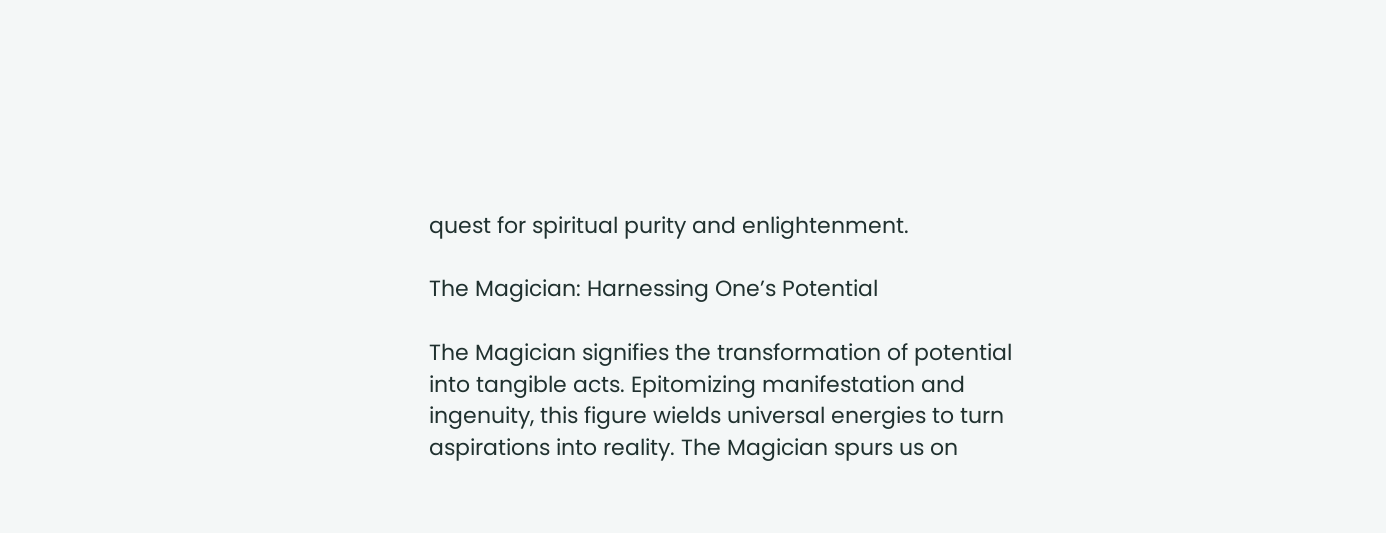quest for spiritual purity and enlightenment.

The Magician: Harnessing One’s Potential

The Magician signifies the transformation of potential into tangible acts. Epitomizing manifestation and ingenuity, this figure wields universal energies to turn aspirations into reality. The Magician spurs us on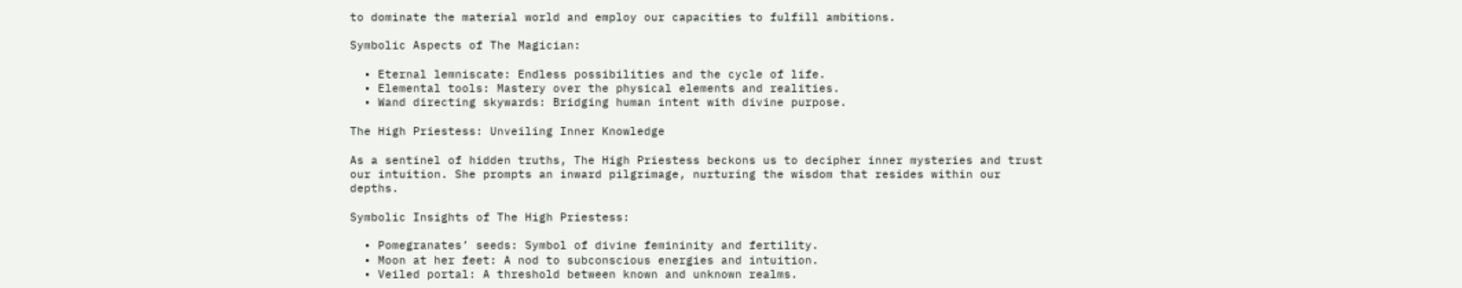to dominate the material world and employ our capacities to fulfill ambitions.

Symbolic Aspects of The Magician:

  • Eternal lemniscate: Endless possibilities and the cycle of life.
  • Elemental tools: Mastery over the physical elements and realities.
  • Wand directing skywards: Bridging human intent with divine purpose.

The High Priestess: Unveiling Inner Knowledge

As a sentinel of hidden truths, The High Priestess beckons us to decipher inner mysteries and trust our intuition. She prompts an inward pilgrimage, nurturing the wisdom that resides within our depths.

Symbolic Insights of The High Priestess:

  • Pomegranates’ seeds: Symbol of divine femininity and fertility.
  • Moon at her feet: A nod to subconscious energies and intuition.
  • Veiled portal: A threshold between known and unknown realms.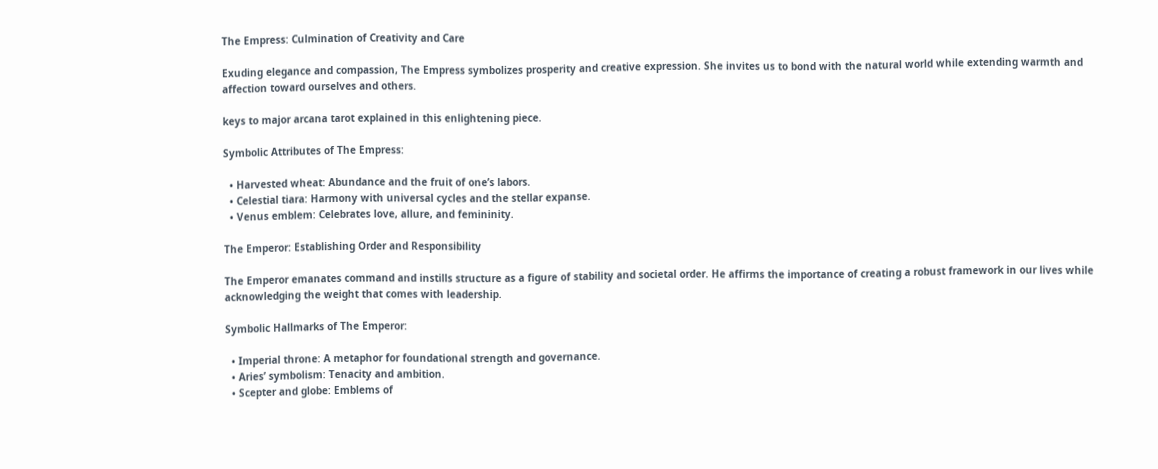The Empress: Culmination of Creativity and Care

Exuding elegance and compassion, The Empress symbolizes prosperity and creative expression. She invites us to bond with the natural world while extending warmth and affection toward ourselves and others.

keys to major arcana tarot explained in this enlightening piece.

Symbolic Attributes of The Empress:

  • Harvested wheat: Abundance and the fruit of one’s labors.
  • Celestial tiara: Harmony with universal cycles and the stellar expanse.
  • Venus emblem: Celebrates love, allure, and femininity.

The Emperor: Establishing Order and Responsibility

The Emperor emanates command and instills structure as a figure of stability and societal order. He affirms the importance of creating a robust framework in our lives while acknowledging the weight that comes with leadership.

Symbolic Hallmarks of The Emperor:

  • Imperial throne: A metaphor for foundational strength and governance.
  • Aries’ symbolism: Tenacity and ambition.
  • Scepter and globe: Emblems of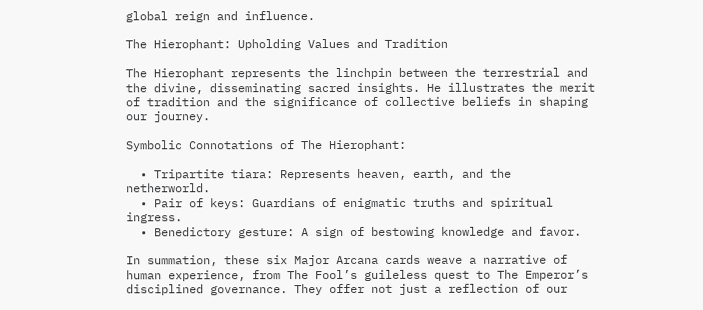global reign and influence.

The Hierophant: Upholding Values and Tradition

The Hierophant represents the linchpin between the terrestrial and the divine, disseminating sacred insights. He illustrates the merit of tradition and the significance of collective beliefs in shaping our journey.

Symbolic Connotations of The Hierophant:

  • Tripartite tiara: Represents heaven, earth, and the netherworld.
  • Pair of keys: Guardians of enigmatic truths and spiritual ingress.
  • Benedictory gesture: A sign of bestowing knowledge and favor.

In summation, these six Major Arcana cards weave a narrative of human experience, from The Fool’s guileless quest to The Emperor’s disciplined governance. They offer not just a reflection of our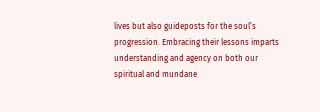lives but also guideposts for the soul’s progression. Embracing their lessons imparts understanding and agency on both our spiritual and mundane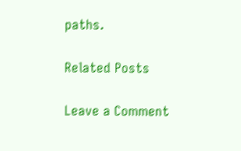paths.

Related Posts

Leave a Comment